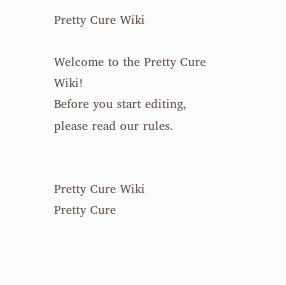Pretty Cure Wiki

Welcome to the Pretty Cure Wiki!
Before you start editing, please read our rules.


Pretty Cure Wiki
Pretty Cure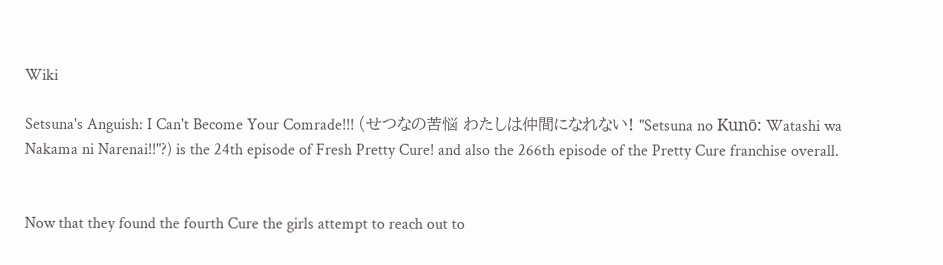Wiki

Setsuna's Anguish: I Can't Become Your Comrade!!! (せつなの苦悩 わたしは仲間になれない! "Setsuna no Kunō: Watashi wa Nakama ni Narenai!!"?) is the 24th episode of Fresh Pretty Cure! and also the 266th episode of the Pretty Cure franchise overall.


Now that they found the fourth Cure the girls attempt to reach out to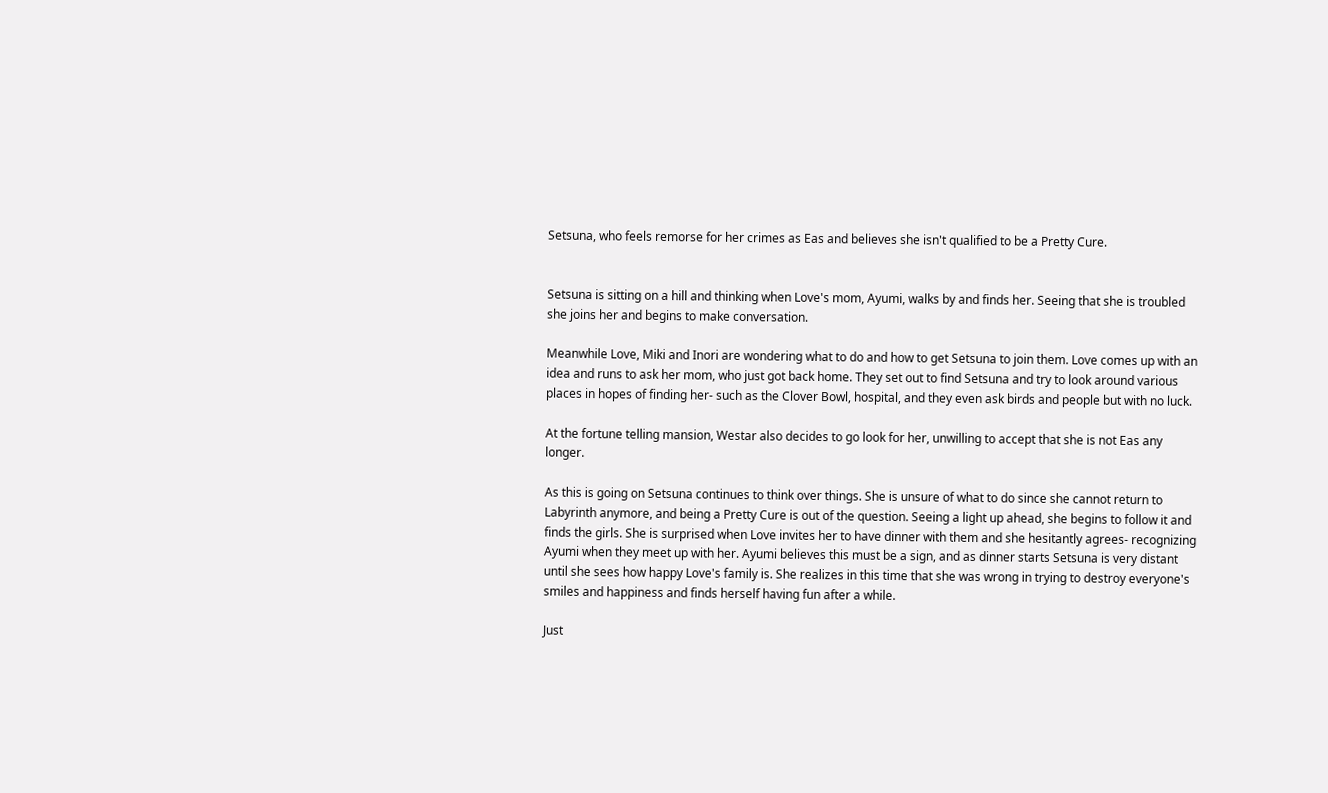Setsuna, who feels remorse for her crimes as Eas and believes she isn't qualified to be a Pretty Cure.


Setsuna is sitting on a hill and thinking when Love's mom, Ayumi, walks by and finds her. Seeing that she is troubled she joins her and begins to make conversation.

Meanwhile Love, Miki and Inori are wondering what to do and how to get Setsuna to join them. Love comes up with an idea and runs to ask her mom, who just got back home. They set out to find Setsuna and try to look around various places in hopes of finding her- such as the Clover Bowl, hospital, and they even ask birds and people but with no luck.

At the fortune telling mansion, Westar also decides to go look for her, unwilling to accept that she is not Eas any longer.

As this is going on Setsuna continues to think over things. She is unsure of what to do since she cannot return to Labyrinth anymore, and being a Pretty Cure is out of the question. Seeing a light up ahead, she begins to follow it and finds the girls. She is surprised when Love invites her to have dinner with them and she hesitantly agrees- recognizing Ayumi when they meet up with her. Ayumi believes this must be a sign, and as dinner starts Setsuna is very distant until she sees how happy Love's family is. She realizes in this time that she was wrong in trying to destroy everyone's smiles and happiness and finds herself having fun after a while.

Just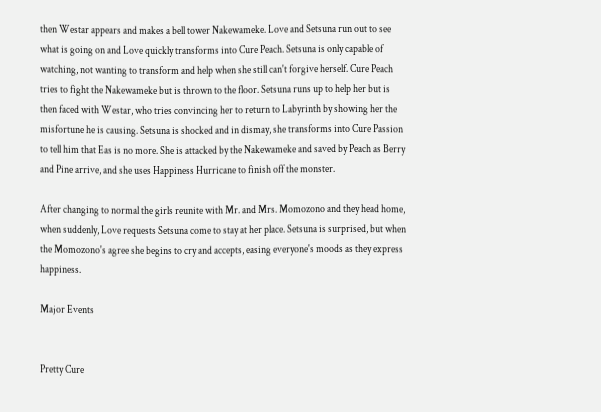then Westar appears and makes a bell tower Nakewameke. Love and Setsuna run out to see what is going on and Love quickly transforms into Cure Peach. Setsuna is only capable of watching, not wanting to transform and help when she still can't forgive herself. Cure Peach tries to fight the Nakewameke but is thrown to the floor. Setsuna runs up to help her but is then faced with Westar, who tries convincing her to return to Labyrinth by showing her the misfortune he is causing. Setsuna is shocked and in dismay, she transforms into Cure Passion to tell him that Eas is no more. She is attacked by the Nakewameke and saved by Peach as Berry and Pine arrive, and she uses Happiness Hurricane to finish off the monster.

After changing to normal the girls reunite with Mr. and Mrs. Momozono and they head home, when suddenly, Love requests Setsuna come to stay at her place. Setsuna is surprised, but when the Momozono's agree she begins to cry and accepts, easing everyone's moods as they express happiness.

Major Events


Pretty Cure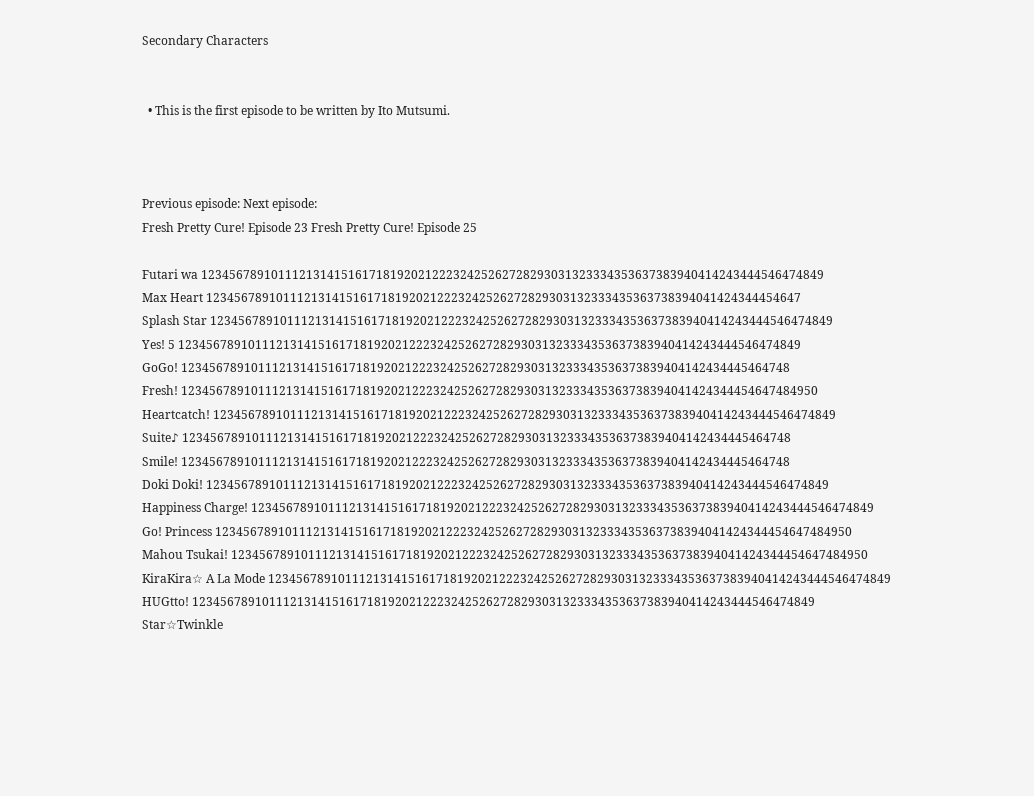Secondary Characters


  • This is the first episode to be written by Ito Mutsumi.



Previous episode: Next episode:
Fresh Pretty Cure! Episode 23 Fresh Pretty Cure! Episode 25

Futari wa 12345678910111213141516171819202122232425262728293031323334353637383940414243444546474849
Max Heart 1234567891011121314151617181920212223242526272829303132333435363738394041424344454647
Splash Star 12345678910111213141516171819202122232425262728293031323334353637383940414243444546474849
Yes! 5 12345678910111213141516171819202122232425262728293031323334353637383940414243444546474849
GoGo! 123456789101112131415161718192021222324252627282930313233343536373839404142434445464748
Fresh! 1234567891011121314151617181920212223242526272829303132333435363738394041424344454647484950
Heartcatch! 12345678910111213141516171819202122232425262728293031323334353637383940414243444546474849
Suite♪ 123456789101112131415161718192021222324252627282930313233343536373839404142434445464748
Smile! 123456789101112131415161718192021222324252627282930313233343536373839404142434445464748
Doki Doki! 12345678910111213141516171819202122232425262728293031323334353637383940414243444546474849
Happiness Charge! 12345678910111213141516171819202122232425262728293031323334353637383940414243444546474849
Go! Princess 1234567891011121314151617181920212223242526272829303132333435363738394041424344454647484950
Mahou Tsukai! 1234567891011121314151617181920212223242526272829303132333435363738394041424344454647484950
KiraKira☆ A La Mode 12345678910111213141516171819202122232425262728293031323334353637383940414243444546474849
HUGtto! 12345678910111213141516171819202122232425262728293031323334353637383940414243444546474849
Star☆Twinkle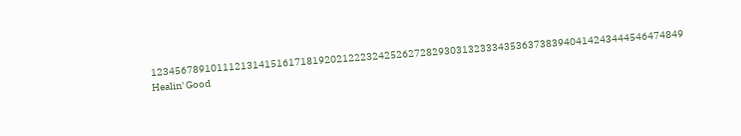12345678910111213141516171819202122232425262728293031323334353637383940414243444546474849
Healin' Good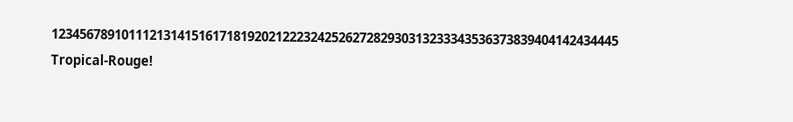123456789101112131415161718192021222324252627282930313233343536373839404142434445
Tropical-Rouge!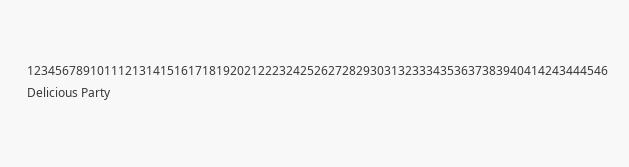12345678910111213141516171819202122232425262728293031323334353637383940414243444546
Delicious Party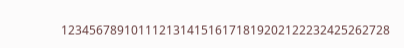12345678910111213141516171819202122232425262728